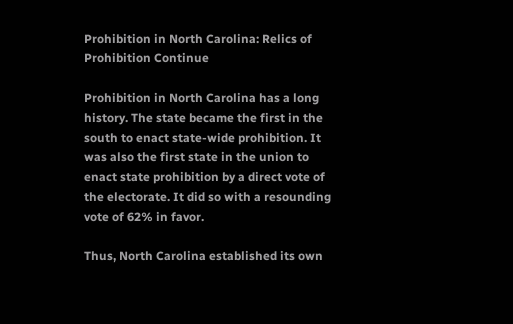Prohibition in North Carolina: Relics of Prohibition Continue

Prohibition in North Carolina has a long history. The state became the first in the south to enact state-wide prohibition. It was also the first state in the union to enact state prohibition by a direct vote of the electorate. It did so with a resounding vote of 62% in favor.

Thus, North Carolina established its own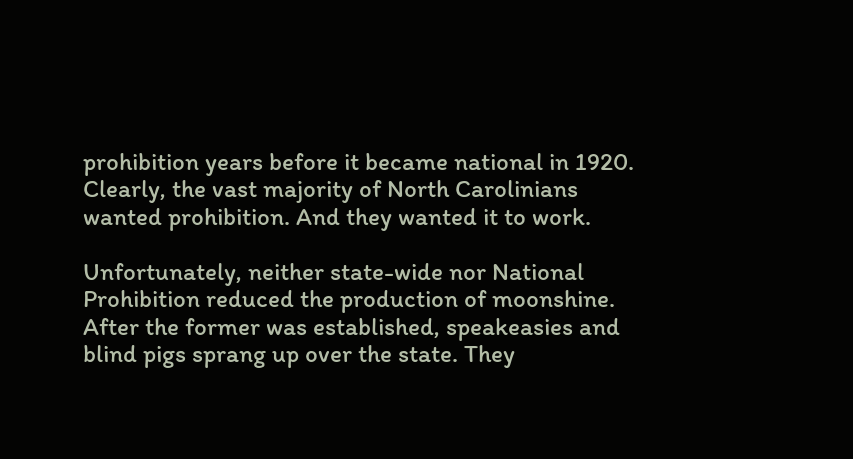prohibition years before it became national in 1920. Clearly, the vast majority of North Carolinians wanted prohibition. And they wanted it to work.

Unfortunately, neither state-wide nor National Prohibition reduced the production of moonshine. After the former was established, speakeasies and blind pigs sprang up over the state. They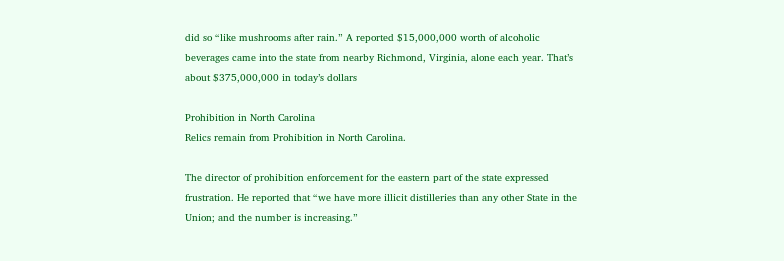did so “like mushrooms after rain.” A reported $15,000,000 worth of alcoholic beverages came into the state from nearby Richmond, Virginia, alone each year. That’s about $375,000,000 in today’s dollars

Prohibition in North Carolina
Relics remain from Prohibition in North Carolina.

The director of prohibition enforcement for the eastern part of the state expressed frustration. He reported that “we have more illicit distilleries than any other State in the Union; and the number is increasing.”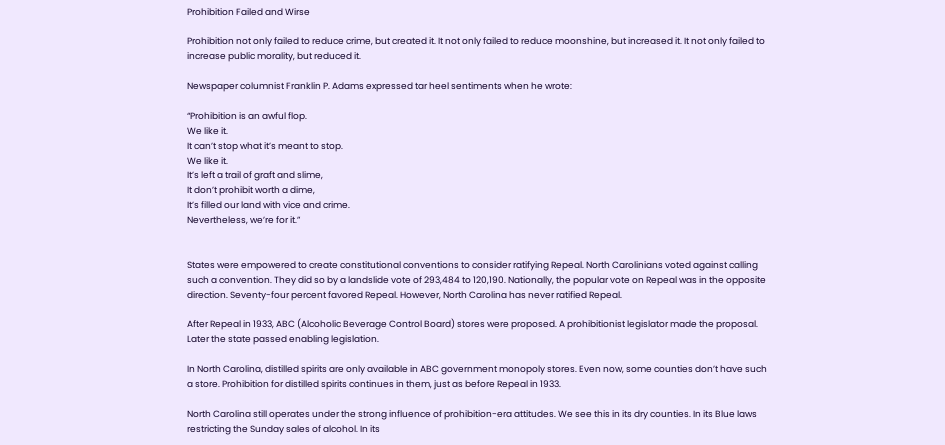Prohibition Failed and Wirse

Prohibition not only failed to reduce crime, but created it. It not only failed to reduce moonshine, but increased it. It not only failed to increase public morality, but reduced it.

Newspaper columnist Franklin P. Adams expressed tar heel sentiments when he wrote:

“Prohibition is an awful flop.
We like it.
It can’t stop what it’s meant to stop.
We like it.
It’s left a trail of graft and slime,
It don’t prohibit worth a dime,
It’s filled our land with vice and crime.
Nevertheless, we’re for it.”


States were empowered to create constitutional conventions to consider ratifying Repeal. North Carolinians voted against calling such a convention. They did so by a landslide vote of 293,484 to 120,190. Nationally, the popular vote on Repeal was in the opposite direction. Seventy-four percent favored Repeal. However, North Carolina has never ratified Repeal.

After Repeal in 1933, ABC (Alcoholic Beverage Control Board) stores were proposed. A prohibitionist legislator made the proposal. Later the state passed enabling legislation.

In North Carolina, distilled spirits are only available in ABC government monopoly stores. Even now, some counties don’t have such a store. Prohibition for distilled spirits continues in them, just as before Repeal in 1933.

North Carolina still operates under the strong influence of prohibition-era attitudes. We see this in its dry counties. In its Blue laws restricting the Sunday sales of alcohol. In its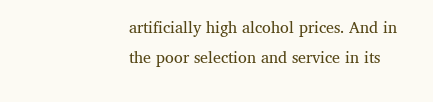artificially high alcohol prices. And in the poor selection and service in its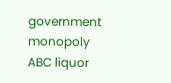government monopoly ABC liquor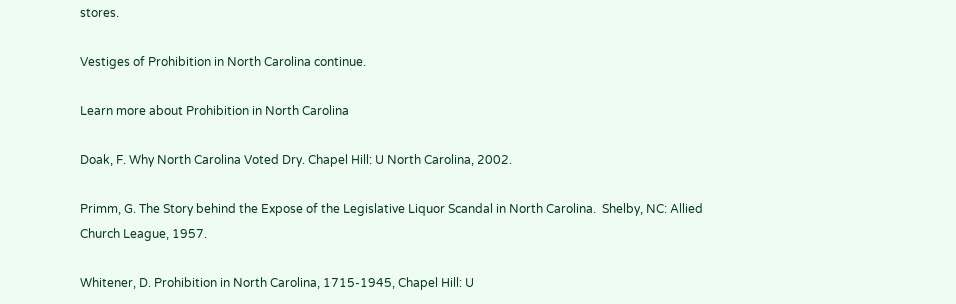stores.

Vestiges of Prohibition in North Carolina continue.

Learn more about Prohibition in North Carolina

Doak, F. Why North Carolina Voted Dry. Chapel Hill: U North Carolina, 2002.

Primm, G. The Story behind the Expose of the Legislative Liquor Scandal in North Carolina.  Shelby, NC: Allied Church League, 1957.

Whitener, D. Prohibition in North Carolina, 1715-1945, Chapel Hill: U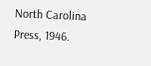North Carolina Press, 1946.